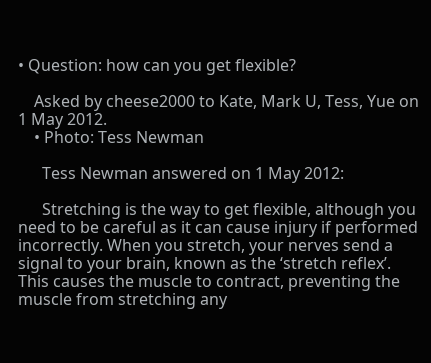• Question: how can you get flexible?

    Asked by cheese2000 to Kate, Mark U, Tess, Yue on 1 May 2012.
    • Photo: Tess Newman

      Tess Newman answered on 1 May 2012:

      Stretching is the way to get flexible, although you need to be careful as it can cause injury if performed incorrectly. When you stretch, your nerves send a signal to your brain, known as the ‘stretch reflex’. This causes the muscle to contract, preventing the muscle from stretching any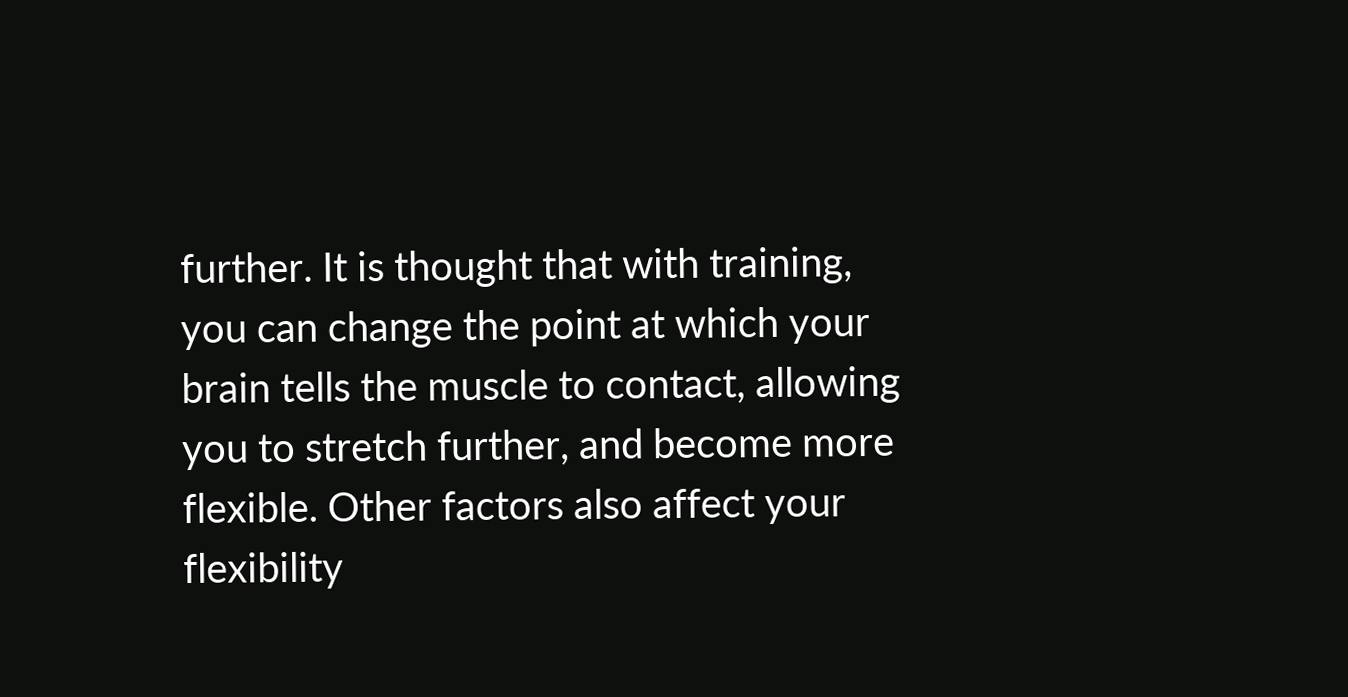further. It is thought that with training, you can change the point at which your brain tells the muscle to contact, allowing you to stretch further, and become more flexible. Other factors also affect your flexibility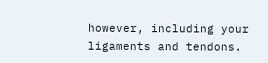however, including your ligaments and tendons.